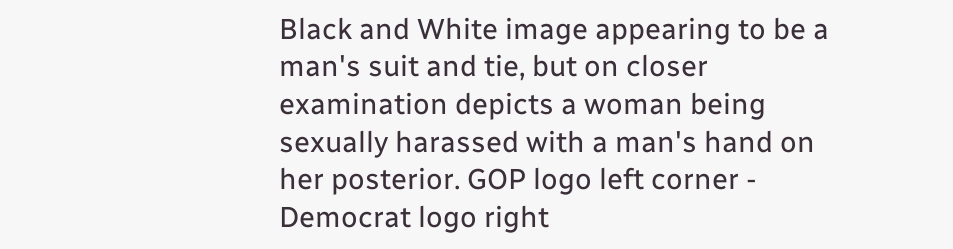Black and White image appearing to be a man's suit and tie, but on closer examination depicts a woman being sexually harassed with a man's hand on her posterior. GOP logo left corner - Democrat logo right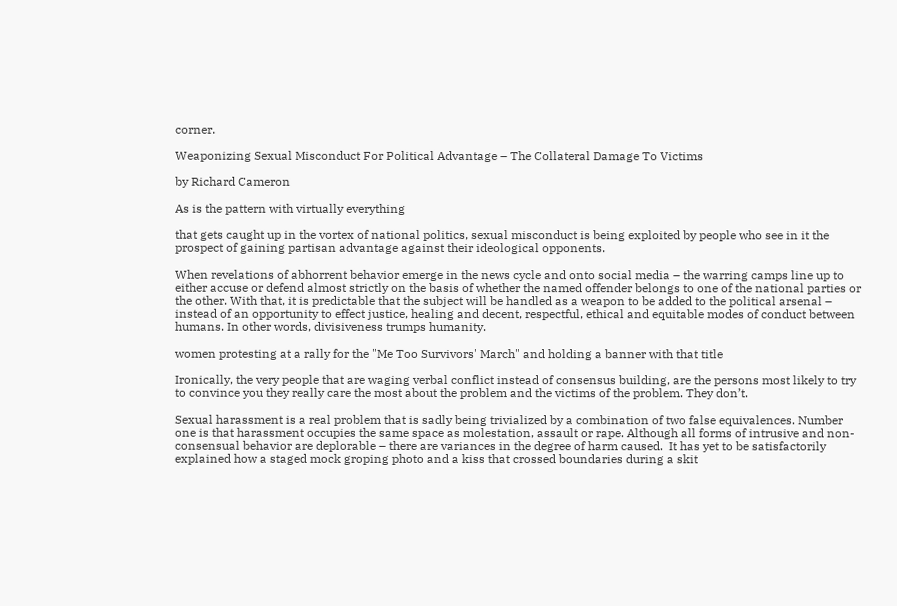corner.

Weaponizing Sexual Misconduct For Political Advantage – The Collateral Damage To Victims

by Richard Cameron

As is the pattern with virtually everything

that gets caught up in the vortex of national politics, sexual misconduct is being exploited by people who see in it the prospect of gaining partisan advantage against their ideological opponents.

When revelations of abhorrent behavior emerge in the news cycle and onto social media – the warring camps line up to either accuse or defend almost strictly on the basis of whether the named offender belongs to one of the national parties or the other. With that, it is predictable that the subject will be handled as a weapon to be added to the political arsenal – instead of an opportunity to effect justice, healing and decent, respectful, ethical and equitable modes of conduct between humans. In other words, divisiveness trumps humanity.

women protesting at a rally for the "Me Too Survivors' March" and holding a banner with that title

Ironically, the very people that are waging verbal conflict instead of consensus building, are the persons most likely to try to convince you they really care the most about the problem and the victims of the problem. They don’t.

Sexual harassment is a real problem that is sadly being trivialized by a combination of two false equivalences. Number one is that harassment occupies the same space as molestation, assault or rape. Although all forms of intrusive and non-consensual behavior are deplorable – there are variances in the degree of harm caused.  It has yet to be satisfactorily explained how a staged mock groping photo and a kiss that crossed boundaries during a skit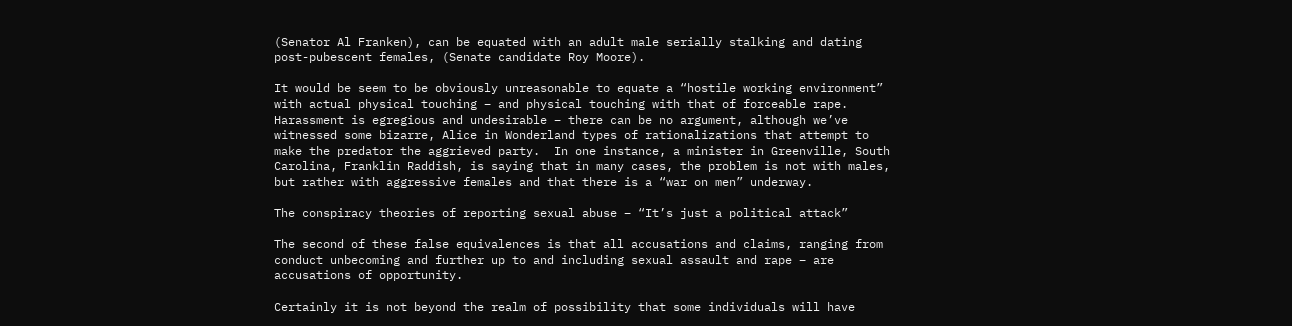(Senator Al Franken), can be equated with an adult male serially stalking and dating post-pubescent females, (Senate candidate Roy Moore).

It would be seem to be obviously unreasonable to equate a “hostile working environment” with actual physical touching – and physical touching with that of forceable rape.  Harassment is egregious and undesirable – there can be no argument, although we’ve witnessed some bizarre, Alice in Wonderland types of rationalizations that attempt to make the predator the aggrieved party.  In one instance, a minister in Greenville, South Carolina, Franklin Raddish, is saying that in many cases, the problem is not with males, but rather with aggressive females and that there is a “war on men” underway.

The conspiracy theories of reporting sexual abuse – “It’s just a political attack”

The second of these false equivalences is that all accusations and claims, ranging from conduct unbecoming and further up to and including sexual assault and rape – are accusations of opportunity.

Certainly it is not beyond the realm of possibility that some individuals will have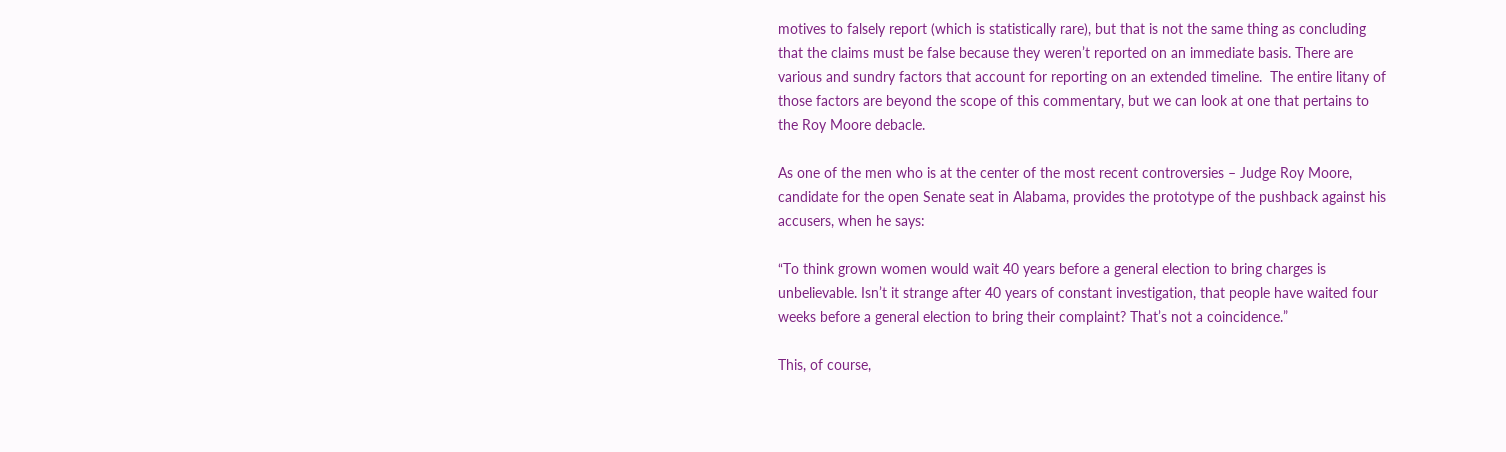motives to falsely report (which is statistically rare), but that is not the same thing as concluding that the claims must be false because they weren’t reported on an immediate basis. There are various and sundry factors that account for reporting on an extended timeline.  The entire litany of those factors are beyond the scope of this commentary, but we can look at one that pertains to the Roy Moore debacle.

As one of the men who is at the center of the most recent controversies – Judge Roy Moore, candidate for the open Senate seat in Alabama, provides the prototype of the pushback against his accusers, when he says:

“To think grown women would wait 40 years before a general election to bring charges is unbelievable. Isn’t it strange after 40 years of constant investigation, that people have waited four weeks before a general election to bring their complaint? That’s not a coincidence.”

This, of course,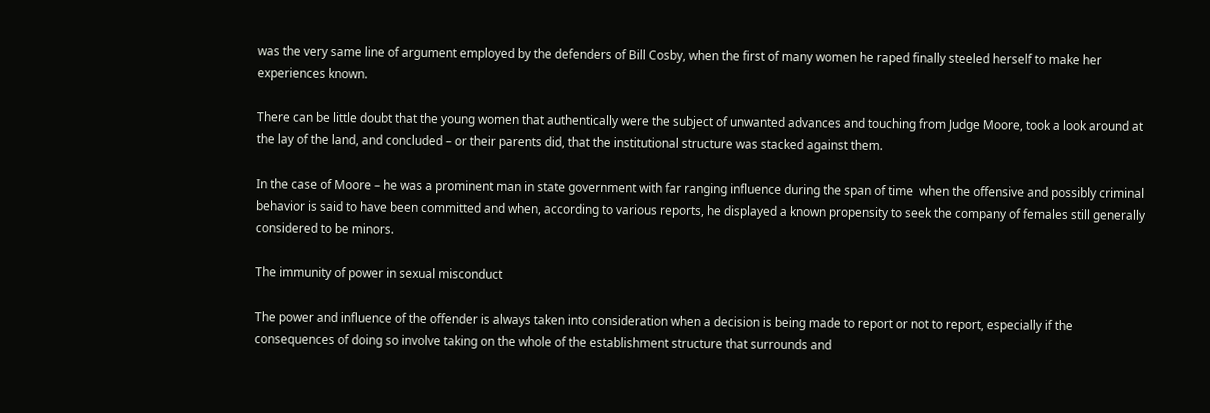was the very same line of argument employed by the defenders of Bill Cosby, when the first of many women he raped finally steeled herself to make her experiences known.

There can be little doubt that the young women that authentically were the subject of unwanted advances and touching from Judge Moore, took a look around at the lay of the land, and concluded – or their parents did, that the institutional structure was stacked against them.

In the case of Moore – he was a prominent man in state government with far ranging influence during the span of time  when the offensive and possibly criminal behavior is said to have been committed and when, according to various reports, he displayed a known propensity to seek the company of females still generally considered to be minors.

The immunity of power in sexual misconduct

The power and influence of the offender is always taken into consideration when a decision is being made to report or not to report, especially if the consequences of doing so involve taking on the whole of the establishment structure that surrounds and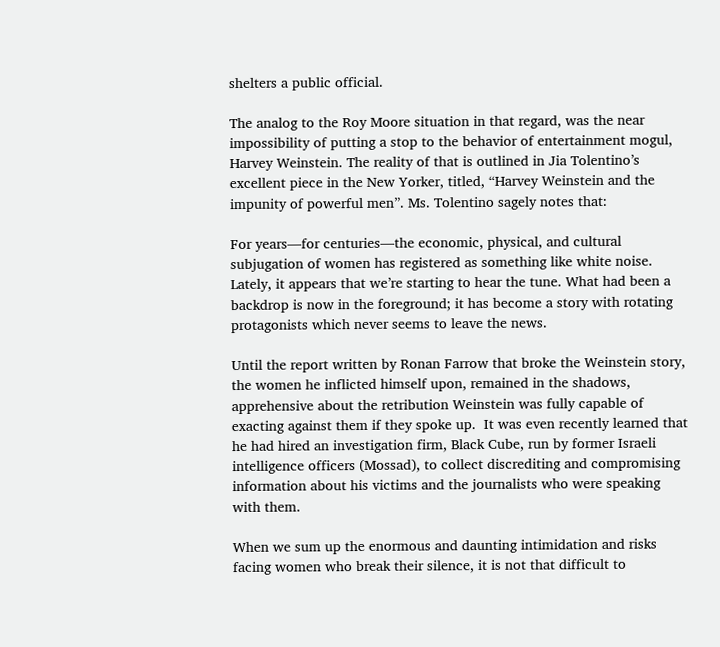shelters a public official.

The analog to the Roy Moore situation in that regard, was the near impossibility of putting a stop to the behavior of entertainment mogul, Harvey Weinstein. The reality of that is outlined in Jia Tolentino’s excellent piece in the New Yorker, titled, “Harvey Weinstein and the impunity of powerful men”. Ms. Tolentino sagely notes that:

For years—for centuries—the economic, physical, and cultural subjugation of women has registered as something like white noise. Lately, it appears that we’re starting to hear the tune. What had been a backdrop is now in the foreground; it has become a story with rotating protagonists which never seems to leave the news.

Until the report written by Ronan Farrow that broke the Weinstein story, the women he inflicted himself upon, remained in the shadows, apprehensive about the retribution Weinstein was fully capable of exacting against them if they spoke up.  It was even recently learned that he had hired an investigation firm, Black Cube, run by former Israeli intelligence officers (Mossad), to collect discrediting and compromising information about his victims and the journalists who were speaking with them.

When we sum up the enormous and daunting intimidation and risks facing women who break their silence, it is not that difficult to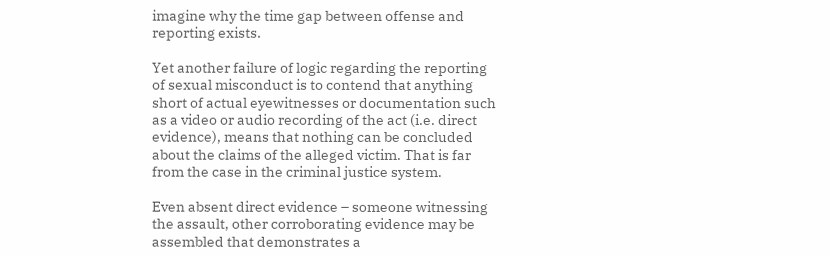imagine why the time gap between offense and reporting exists.

Yet another failure of logic regarding the reporting of sexual misconduct is to contend that anything short of actual eyewitnesses or documentation such as a video or audio recording of the act (i.e. direct evidence), means that nothing can be concluded about the claims of the alleged victim. That is far from the case in the criminal justice system.

Even absent direct evidence – someone witnessing the assault, other corroborating evidence may be assembled that demonstrates a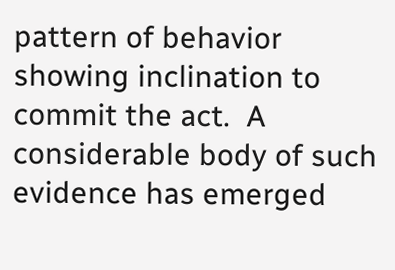pattern of behavior showing inclination to commit the act.  A considerable body of such evidence has emerged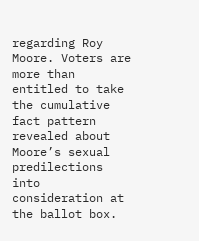regarding Roy Moore. Voters are more than entitled to take the cumulative fact pattern revealed about Moore’s sexual predilections into consideration at the ballot box.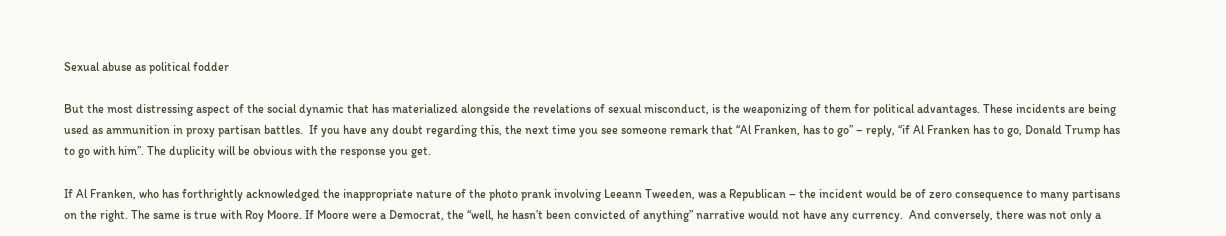Sexual abuse as political fodder

But the most distressing aspect of the social dynamic that has materialized alongside the revelations of sexual misconduct, is the weaponizing of them for political advantages. These incidents are being used as ammunition in proxy partisan battles.  If you have any doubt regarding this, the next time you see someone remark that “Al Franken, has to go” – reply, “if Al Franken has to go, Donald Trump has to go with him”. The duplicity will be obvious with the response you get.

If Al Franken, who has forthrightly acknowledged the inappropriate nature of the photo prank involving Leeann Tweeden, was a Republican – the incident would be of zero consequence to many partisans on the right. The same is true with Roy Moore. If Moore were a Democrat, the “well, he hasn’t been convicted of anything” narrative would not have any currency.  And conversely, there was not only a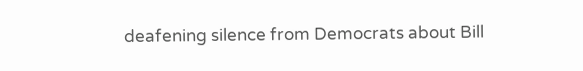deafening silence from Democrats about Bill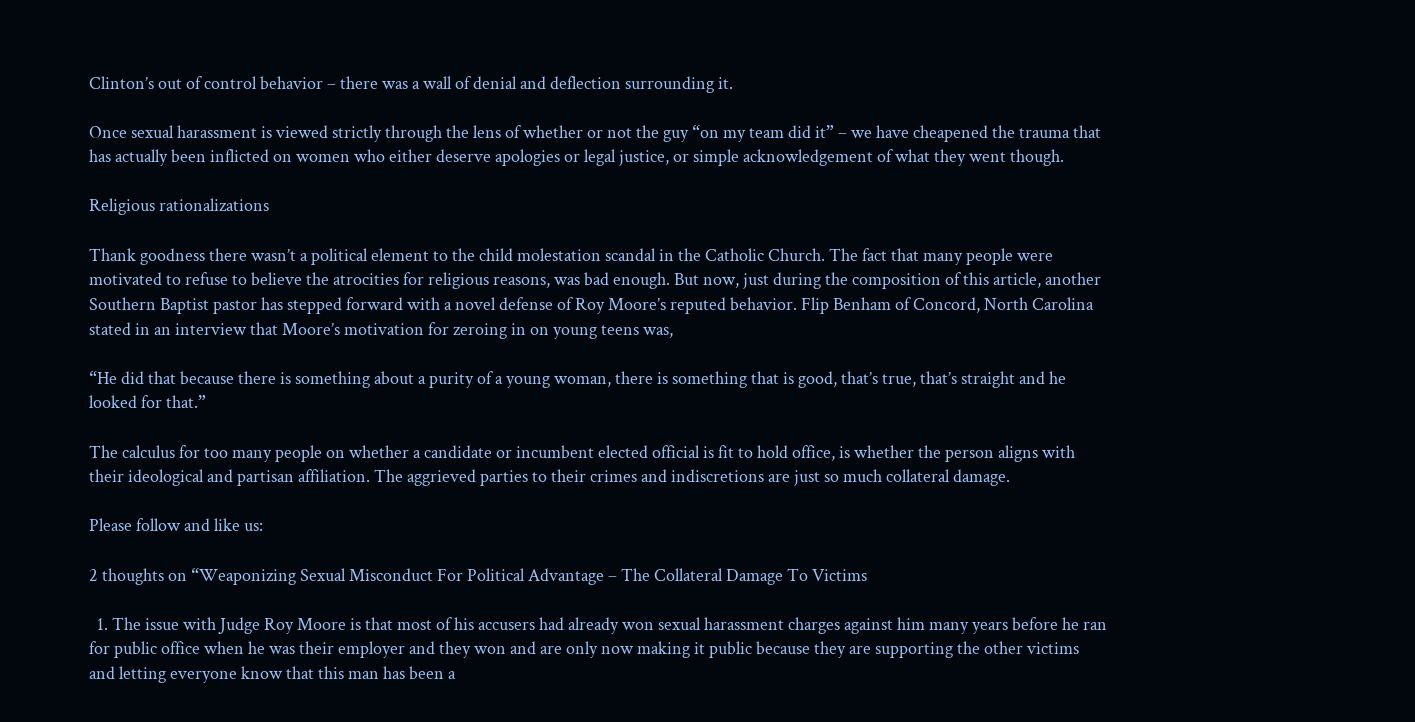Clinton’s out of control behavior – there was a wall of denial and deflection surrounding it.

Once sexual harassment is viewed strictly through the lens of whether or not the guy “on my team did it” – we have cheapened the trauma that has actually been inflicted on women who either deserve apologies or legal justice, or simple acknowledgement of what they went though.

Religious rationalizations

Thank goodness there wasn’t a political element to the child molestation scandal in the Catholic Church. The fact that many people were motivated to refuse to believe the atrocities for religious reasons, was bad enough. But now, just during the composition of this article, another Southern Baptist pastor has stepped forward with a novel defense of Roy Moore’s reputed behavior. Flip Benham of Concord, North Carolina stated in an interview that Moore’s motivation for zeroing in on young teens was,

“He did that because there is something about a purity of a young woman, there is something that is good, that’s true, that’s straight and he looked for that.”

The calculus for too many people on whether a candidate or incumbent elected official is fit to hold office, is whether the person aligns with their ideological and partisan affiliation. The aggrieved parties to their crimes and indiscretions are just so much collateral damage.

Please follow and like us:

2 thoughts on “Weaponizing Sexual Misconduct For Political Advantage – The Collateral Damage To Victims

  1. The issue with Judge Roy Moore is that most of his accusers had already won sexual harassment charges against him many years before he ran for public office when he was their employer and they won and are only now making it public because they are supporting the other victims and letting everyone know that this man has been a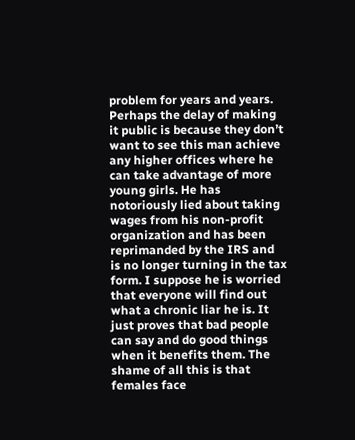problem for years and years. Perhaps the delay of making it public is because they don’t want to see this man achieve any higher offices where he can take advantage of more young girls. He has notoriously lied about taking wages from his non-profit organization and has been reprimanded by the IRS and is no longer turning in the tax form. I suppose he is worried that everyone will find out what a chronic liar he is. It just proves that bad people can say and do good things when it benefits them. The shame of all this is that females face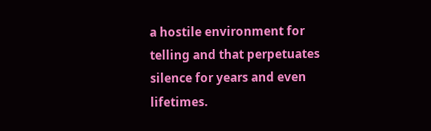a hostile environment for telling and that perpetuates silence for years and even lifetimes.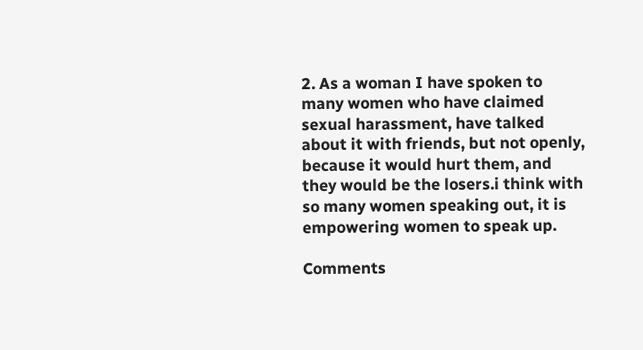2. As a woman I have spoken to many women who have claimed sexual harassment, have talked about it with friends, but not openly, because it would hurt them, and they would be the losers.i think with so many women speaking out, it is empowering women to speak up.

Comments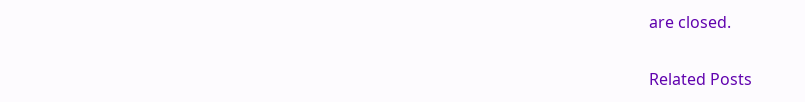are closed.

Related Posts